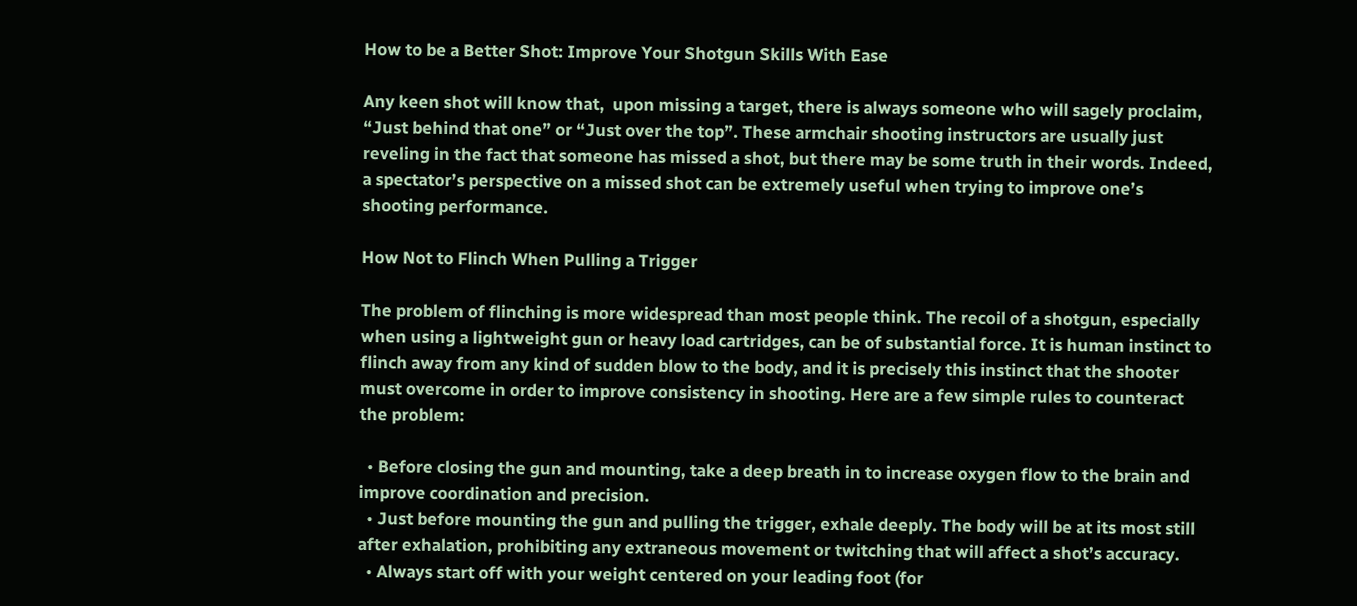How to be a Better Shot: Improve Your Shotgun Skills With Ease

Any keen shot will know that,  upon missing a target, there is always someone who will sagely proclaim, “Just behind that one” or “Just over the top”. These armchair shooting instructors are usually just reveling in the fact that someone has missed a shot, but there may be some truth in their words. Indeed, a spectator’s perspective on a missed shot can be extremely useful when trying to improve one’s shooting performance.

How Not to Flinch When Pulling a Trigger

The problem of flinching is more widespread than most people think. The recoil of a shotgun, especially when using a lightweight gun or heavy load cartridges, can be of substantial force. It is human instinct to flinch away from any kind of sudden blow to the body, and it is precisely this instinct that the shooter must overcome in order to improve consistency in shooting. Here are a few simple rules to counteract the problem:

  • Before closing the gun and mounting, take a deep breath in to increase oxygen flow to the brain and improve coordination and precision.
  • Just before mounting the gun and pulling the trigger, exhale deeply. The body will be at its most still after exhalation, prohibiting any extraneous movement or twitching that will affect a shot’s accuracy.
  • Always start off with your weight centered on your leading foot (for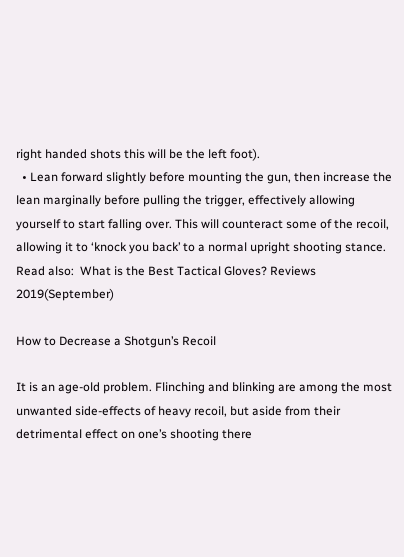right handed shots this will be the left foot).
  • Lean forward slightly before mounting the gun, then increase the lean marginally before pulling the trigger, effectively allowing yourself to start falling over. This will counteract some of the recoil, allowing it to ‘knock you back’ to a normal upright shooting stance.
Read also:  What is the Best Tactical Gloves? Reviews 2019(September)

How to Decrease a Shotgun’s Recoil

It is an age-old problem. Flinching and blinking are among the most unwanted side-effects of heavy recoil, but aside from their detrimental effect on one’s shooting there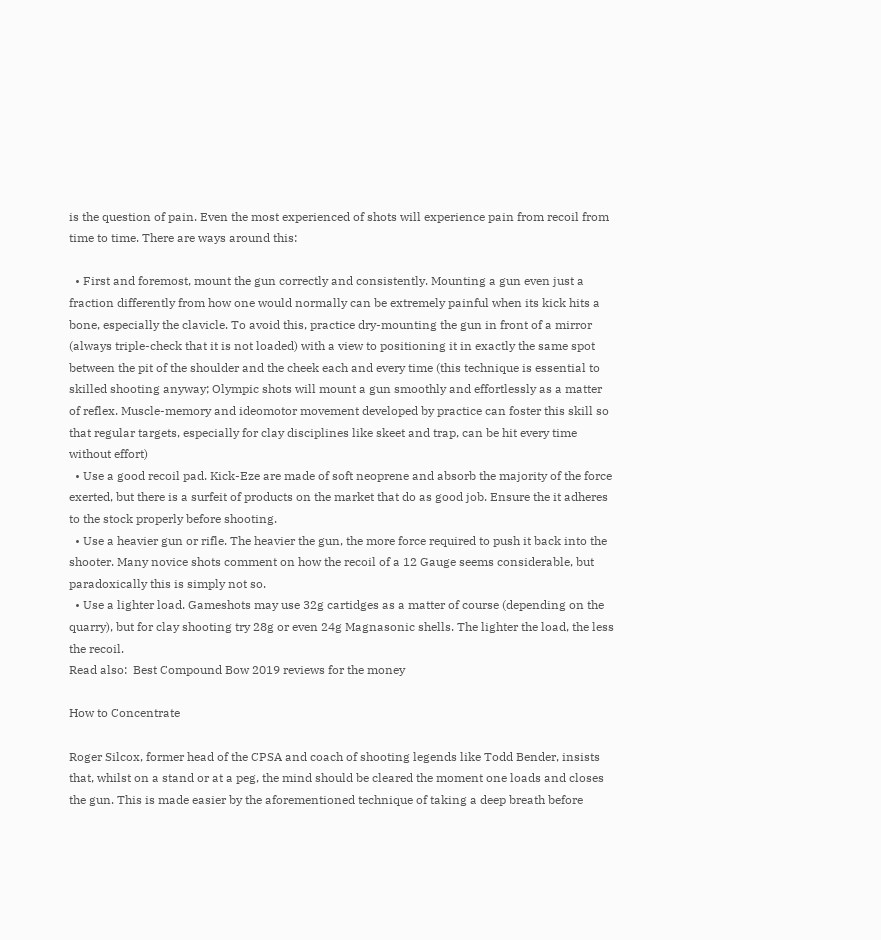is the question of pain. Even the most experienced of shots will experience pain from recoil from time to time. There are ways around this:

  • First and foremost, mount the gun correctly and consistently. Mounting a gun even just a fraction differently from how one would normally can be extremely painful when its kick hits a bone, especially the clavicle. To avoid this, practice dry-mounting the gun in front of a mirror (always triple-check that it is not loaded) with a view to positioning it in exactly the same spot between the pit of the shoulder and the cheek each and every time (this technique is essential to skilled shooting anyway; Olympic shots will mount a gun smoothly and effortlessly as a matter of reflex. Muscle-memory and ideomotor movement developed by practice can foster this skill so that regular targets, especially for clay disciplines like skeet and trap, can be hit every time without effort)
  • Use a good recoil pad. Kick-Eze are made of soft neoprene and absorb the majority of the force exerted, but there is a surfeit of products on the market that do as good job. Ensure the it adheres to the stock properly before shooting.
  • Use a heavier gun or rifle. The heavier the gun, the more force required to push it back into the shooter. Many novice shots comment on how the recoil of a 12 Gauge seems considerable, but paradoxically this is simply not so.
  • Use a lighter load. Gameshots may use 32g cartidges as a matter of course (depending on the quarry), but for clay shooting try 28g or even 24g Magnasonic shells. The lighter the load, the less the recoil.
Read also:  Best Compound Bow 2019 reviews for the money

How to Concentrate

Roger Silcox, former head of the CPSA and coach of shooting legends like Todd Bender, insists that, whilst on a stand or at a peg, the mind should be cleared the moment one loads and closes the gun. This is made easier by the aforementioned technique of taking a deep breath before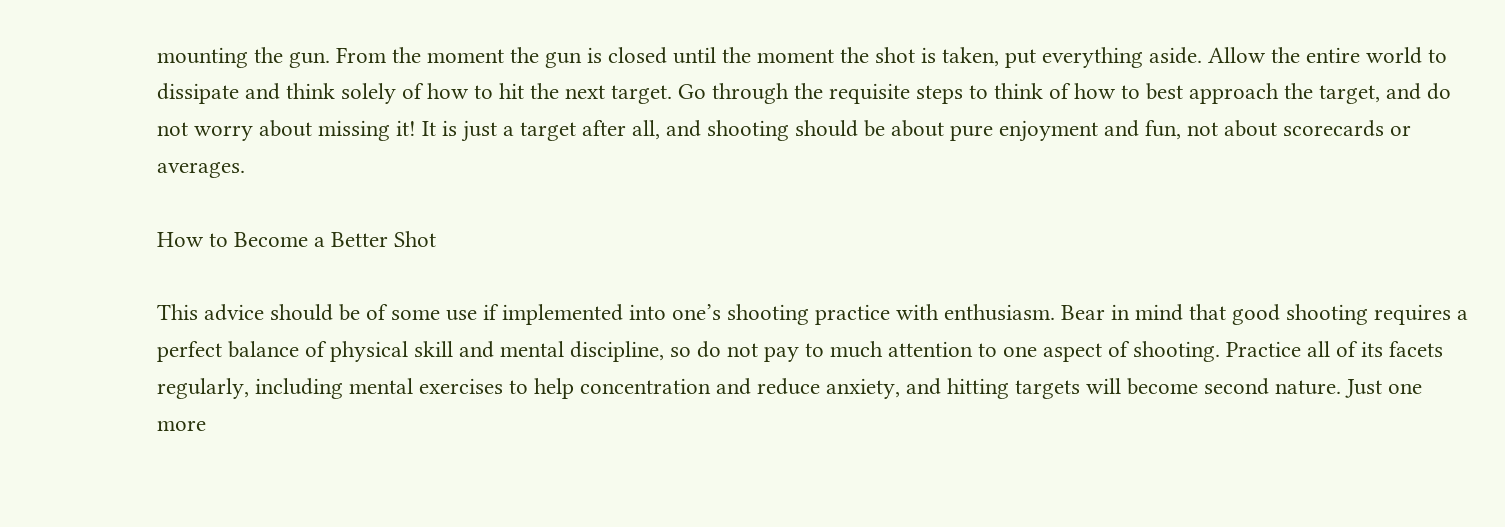mounting the gun. From the moment the gun is closed until the moment the shot is taken, put everything aside. Allow the entire world to dissipate and think solely of how to hit the next target. Go through the requisite steps to think of how to best approach the target, and do not worry about missing it! It is just a target after all, and shooting should be about pure enjoyment and fun, not about scorecards or averages.

How to Become a Better Shot

This advice should be of some use if implemented into one’s shooting practice with enthusiasm. Bear in mind that good shooting requires a perfect balance of physical skill and mental discipline, so do not pay to much attention to one aspect of shooting. Practice all of its facets regularly, including mental exercises to help concentration and reduce anxiety, and hitting targets will become second nature. Just one more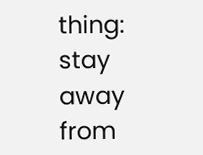thing: stay away from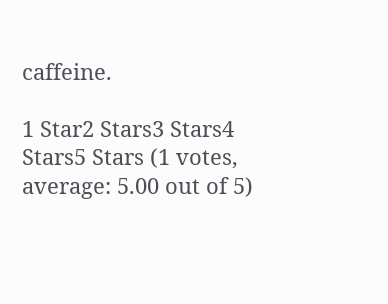caffeine.

1 Star2 Stars3 Stars4 Stars5 Stars (1 votes, average: 5.00 out of 5)